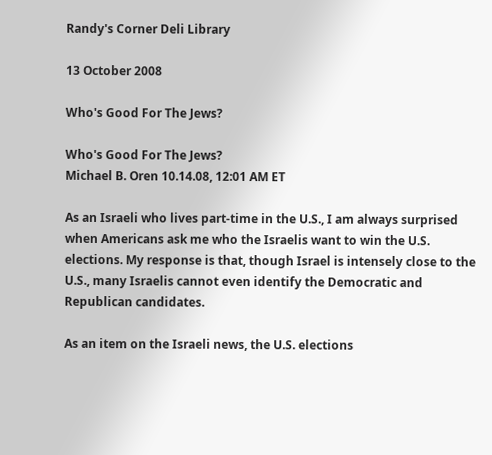Randy's Corner Deli Library

13 October 2008

Who's Good For The Jews?

Who's Good For The Jews?
Michael B. Oren 10.14.08, 12:01 AM ET

As an Israeli who lives part-time in the U.S., I am always surprised when Americans ask me who the Israelis want to win the U.S. elections. My response is that, though Israel is intensely close to the U.S., many Israelis cannot even identify the Democratic and Republican candidates.

As an item on the Israeli news, the U.S. elections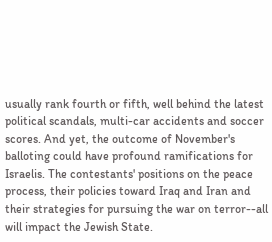usually rank fourth or fifth, well behind the latest political scandals, multi-car accidents and soccer scores. And yet, the outcome of November's balloting could have profound ramifications for Israelis. The contestants' positions on the peace process, their policies toward Iraq and Iran and their strategies for pursuing the war on terror--all will impact the Jewish State.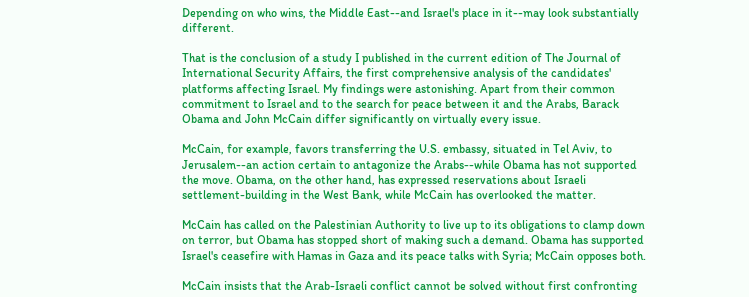Depending on who wins, the Middle East--and Israel's place in it--may look substantially different.

That is the conclusion of a study I published in the current edition of The Journal of International Security Affairs, the first comprehensive analysis of the candidates' platforms affecting Israel. My findings were astonishing. Apart from their common commitment to Israel and to the search for peace between it and the Arabs, Barack Obama and John McCain differ significantly on virtually every issue.

McCain, for example, favors transferring the U.S. embassy, situated in Tel Aviv, to Jerusalem--an action certain to antagonize the Arabs--while Obama has not supported the move. Obama, on the other hand, has expressed reservations about Israeli settlement-building in the West Bank, while McCain has overlooked the matter.

McCain has called on the Palestinian Authority to live up to its obligations to clamp down on terror, but Obama has stopped short of making such a demand. Obama has supported Israel's ceasefire with Hamas in Gaza and its peace talks with Syria; McCain opposes both.

McCain insists that the Arab-Israeli conflict cannot be solved without first confronting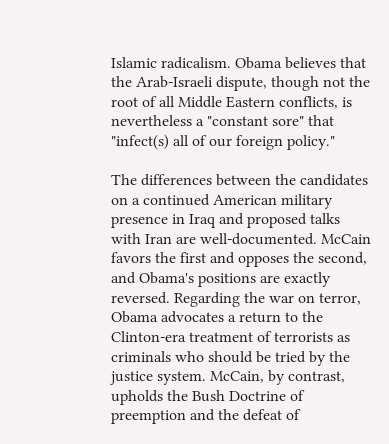Islamic radicalism. Obama believes that the Arab-Israeli dispute, though not the root of all Middle Eastern conflicts, is nevertheless a "constant sore" that "infect(s) all of our foreign policy."

The differences between the candidates on a continued American military presence in Iraq and proposed talks with Iran are well-documented. McCain favors the first and opposes the second, and Obama's positions are exactly reversed. Regarding the war on terror, Obama advocates a return to the Clinton-era treatment of terrorists as criminals who should be tried by the justice system. McCain, by contrast, upholds the Bush Doctrine of preemption and the defeat of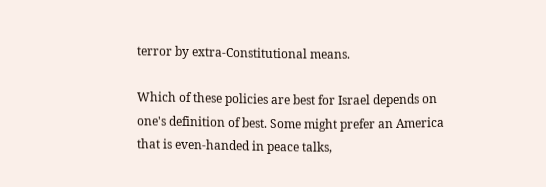terror by extra-Constitutional means.

Which of these policies are best for Israel depends on one's definition of best. Some might prefer an America that is even-handed in peace talks,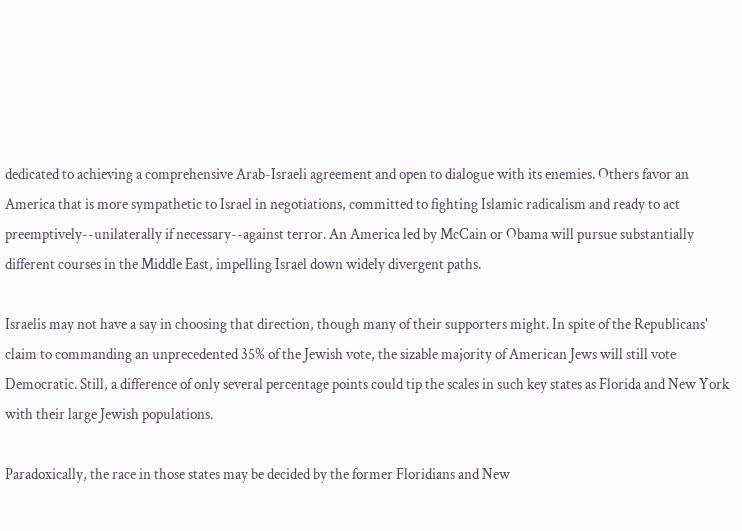dedicated to achieving a comprehensive Arab-Israeli agreement and open to dialogue with its enemies. Others favor an America that is more sympathetic to Israel in negotiations, committed to fighting Islamic radicalism and ready to act preemptively--unilaterally if necessary--against terror. An America led by McCain or Obama will pursue substantially different courses in the Middle East, impelling Israel down widely divergent paths.

Israelis may not have a say in choosing that direction, though many of their supporters might. In spite of the Republicans' claim to commanding an unprecedented 35% of the Jewish vote, the sizable majority of American Jews will still vote Democratic. Still, a difference of only several percentage points could tip the scales in such key states as Florida and New York with their large Jewish populations.

Paradoxically, the race in those states may be decided by the former Floridians and New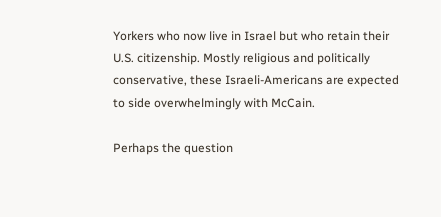Yorkers who now live in Israel but who retain their U.S. citizenship. Mostly religious and politically conservative, these Israeli-Americans are expected to side overwhelmingly with McCain.

Perhaps the question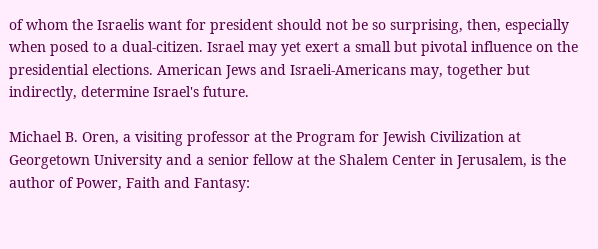of whom the Israelis want for president should not be so surprising, then, especially when posed to a dual-citizen. Israel may yet exert a small but pivotal influence on the presidential elections. American Jews and Israeli-Americans may, together but indirectly, determine Israel's future.

Michael B. Oren, a visiting professor at the Program for Jewish Civilization at Georgetown University and a senior fellow at the Shalem Center in Jerusalem, is the author of Power, Faith and Fantasy: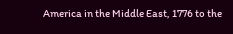America in the Middle East, 1776 to the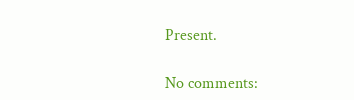Present.

No comments: